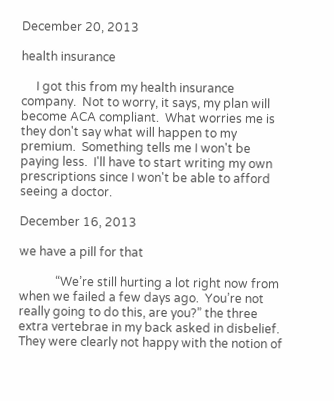December 20, 2013

health insurance

     I got this from my health insurance company.  Not to worry, it says, my plan will become ACA compliant.  What worries me is they don't say what will happen to my premium.  Something tells me I won't be paying less.  I'll have to start writing my own prescriptions since I won't be able to afford seeing a doctor.

December 16, 2013

we have a pill for that

            “We’re still hurting a lot right now from when we failed a few days ago.  You’re not really going to do this, are you?” the three extra vertebrae in my back asked in disbelief.  They were clearly not happy with the notion of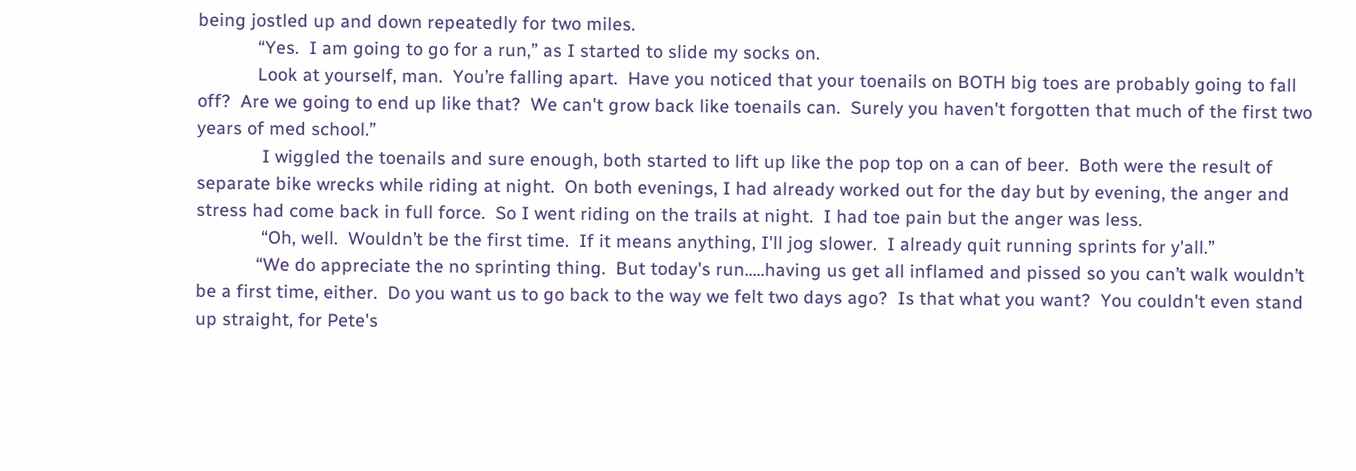being jostled up and down repeatedly for two miles.
            “Yes.  I am going to go for a run,” as I started to slide my socks on.
            Look at yourself, man.  You’re falling apart.  Have you noticed that your toenails on BOTH big toes are probably going to fall off?  Are we going to end up like that?  We can't grow back like toenails can.  Surely you haven't forgotten that much of the first two years of med school.”
             I wiggled the toenails and sure enough, both started to lift up like the pop top on a can of beer.  Both were the result of separate bike wrecks while riding at night.  On both evenings, I had already worked out for the day but by evening, the anger and stress had come back in full force.  So I went riding on the trails at night.  I had toe pain but the anger was less.
             “Oh, well.  Wouldn’t be the first time.  If it means anything, I'll jog slower.  I already quit running sprints for y'all.”
            “We do appreciate the no sprinting thing.  But today's run.....having us get all inflamed and pissed so you can’t walk wouldn’t be a first time, either.  Do you want us to go back to the way we felt two days ago?  Is that what you want?  You couldn't even stand up straight, for Pete's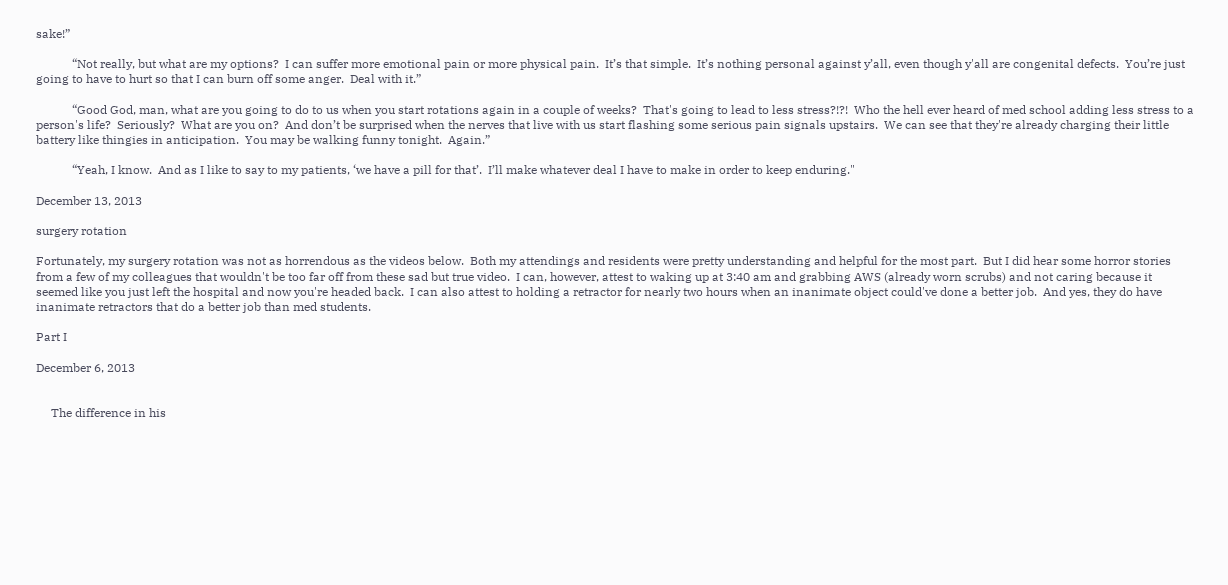sake!”

            “Not really, but what are my options?  I can suffer more emotional pain or more physical pain.  It’s that simple.  It’s nothing personal against y’all, even though y'all are congenital defects.  You’re just going to have to hurt so that I can burn off some anger.  Deal with it.”

            “Good God, man, what are you going to do to us when you start rotations again in a couple of weeks?  That's going to lead to less stress?!?!  Who the hell ever heard of med school adding less stress to a person's life?  Seriously?  What are you on?  And don’t be surprised when the nerves that live with us start flashing some serious pain signals upstairs.  We can see that they're already charging their little battery like thingies in anticipation.  You may be walking funny tonight.  Again.”

            “Yeah, I know.  And as I like to say to my patients, ‘we have a pill for that’.  I’ll make whatever deal I have to make in order to keep enduring."

December 13, 2013

surgery rotation

Fortunately, my surgery rotation was not as horrendous as the videos below.  Both my attendings and residents were pretty understanding and helpful for the most part.  But I did hear some horror stories from a few of my colleagues that wouldn't be too far off from these sad but true video.  I can, however, attest to waking up at 3:40 am and grabbing AWS (already worn scrubs) and not caring because it seemed like you just left the hospital and now you're headed back.  I can also attest to holding a retractor for nearly two hours when an inanimate object could've done a better job.  And yes, they do have inanimate retractors that do a better job than med students.

Part I

December 6, 2013


     The difference in his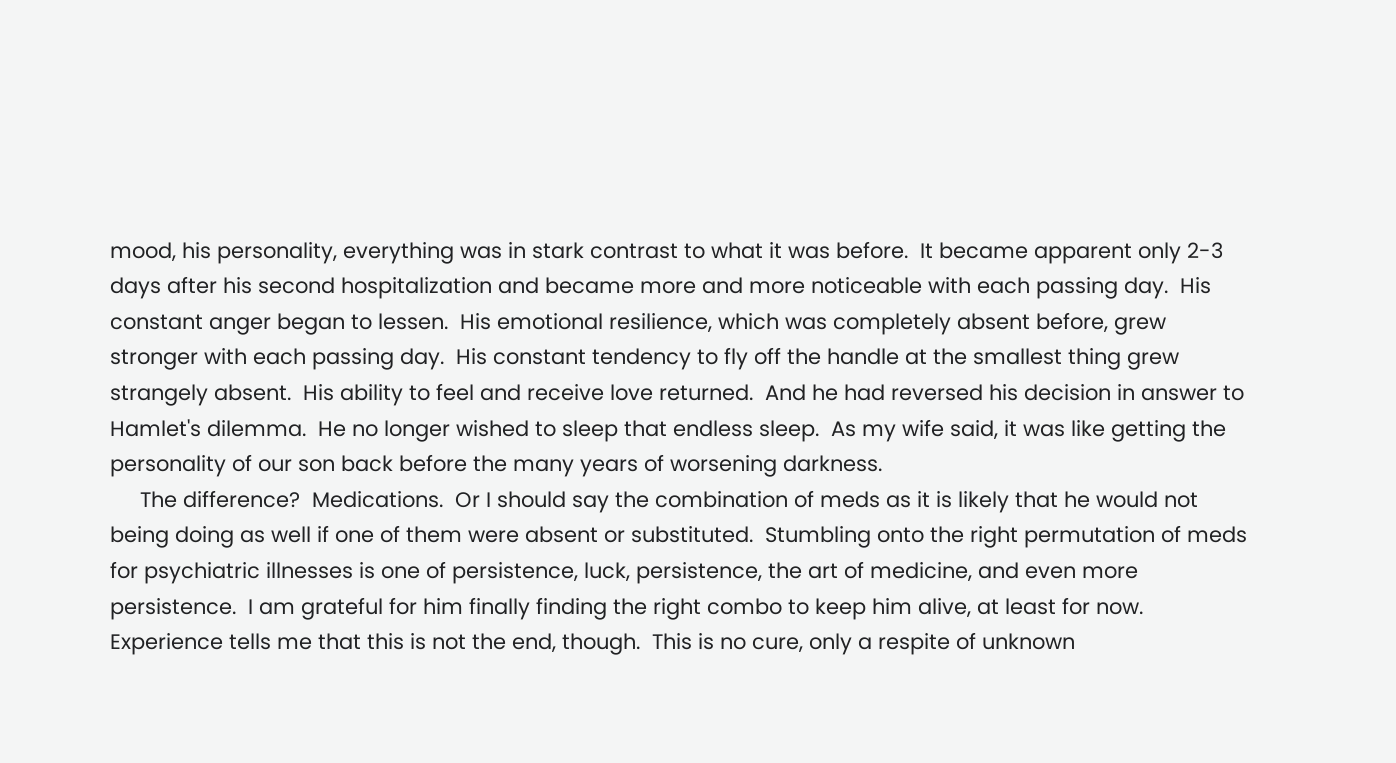mood, his personality, everything was in stark contrast to what it was before.  It became apparent only 2-3 days after his second hospitalization and became more and more noticeable with each passing day.  His constant anger began to lessen.  His emotional resilience, which was completely absent before, grew stronger with each passing day.  His constant tendency to fly off the handle at the smallest thing grew strangely absent.  His ability to feel and receive love returned.  And he had reversed his decision in answer to Hamlet's dilemma.  He no longer wished to sleep that endless sleep.  As my wife said, it was like getting the personality of our son back before the many years of worsening darkness.
     The difference?  Medications.  Or I should say the combination of meds as it is likely that he would not being doing as well if one of them were absent or substituted.  Stumbling onto the right permutation of meds for psychiatric illnesses is one of persistence, luck, persistence, the art of medicine, and even more persistence.  I am grateful for him finally finding the right combo to keep him alive, at least for now.  Experience tells me that this is not the end, though.  This is no cure, only a respite of unknown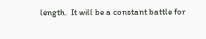length.  It will be a constant battle for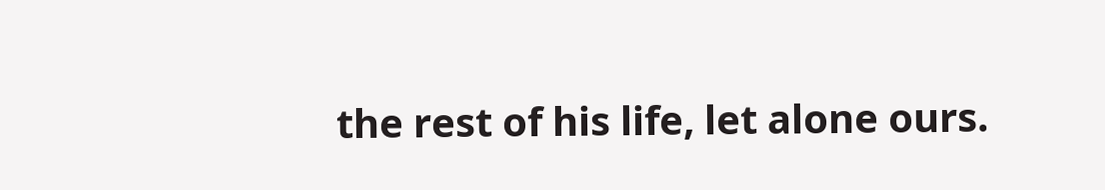the rest of his life, let alone ours.